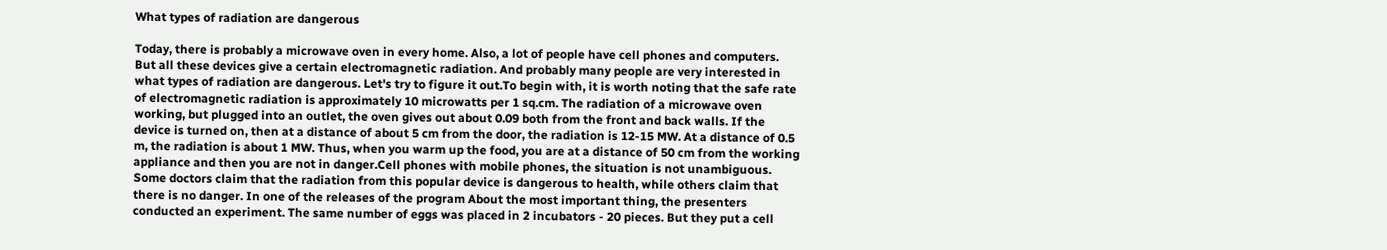What types of radiation are dangerous

Today, there is probably a microwave oven in every home. Also, a lot of people have cell phones and computers. But all these devices give a certain electromagnetic radiation. And probably many people are very interested in what types of radiation are dangerous. Let's try to figure it out.To begin with, it is worth noting that the safe rate of electromagnetic radiation is approximately 10 microwatts per 1 sq.cm. The radiation of a microwave oven working, but plugged into an outlet, the oven gives out about 0.09 both from the front and back walls. If the device is turned on, then at a distance of about 5 cm from the door, the radiation is 12-15 MW. At a distance of 0.5 m, the radiation is about 1 MW. Thus, when you warm up the food, you are at a distance of 50 cm from the working appliance and then you are not in danger.Cell phones with mobile phones, the situation is not unambiguous. Some doctors claim that the radiation from this popular device is dangerous to health, while others claim that there is no danger. In one of the releases of the program About the most important thing, the presenters conducted an experiment. The same number of eggs was placed in 2 incubators - 20 pieces. But they put a cell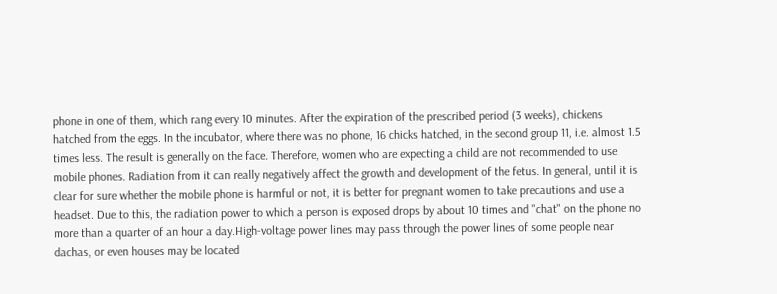phone in one of them, which rang every 10 minutes. After the expiration of the prescribed period (3 weeks), chickens hatched from the eggs. In the incubator, where there was no phone, 16 chicks hatched, in the second group 11, i.e. almost 1.5 times less. The result is generally on the face. Therefore, women who are expecting a child are not recommended to use mobile phones. Radiation from it can really negatively affect the growth and development of the fetus. In general, until it is clear for sure whether the mobile phone is harmful or not, it is better for pregnant women to take precautions and use a headset. Due to this, the radiation power to which a person is exposed drops by about 10 times and "chat" on the phone no more than a quarter of an hour a day.High-voltage power lines may pass through the power lines of some people near dachas, or even houses may be located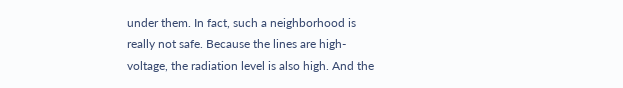under them. In fact, such a neighborhood is really not safe. Because the lines are high-voltage, the radiation level is also high. And the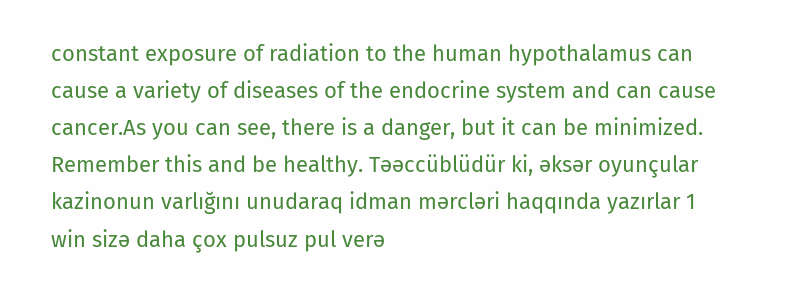constant exposure of radiation to the human hypothalamus can cause a variety of diseases of the endocrine system and can cause cancer.As you can see, there is a danger, but it can be minimized. Remember this and be healthy. Təəccüblüdür ki, əksər oyunçular kazinonun varlığını unudaraq idman mərcləri haqqında yazırlar 1 win sizə daha çox pulsuz pul verə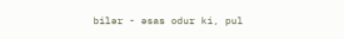bilər - əsas odur ki, pul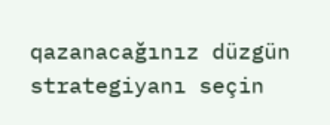qazanacağınız düzgün strategiyanı seçin